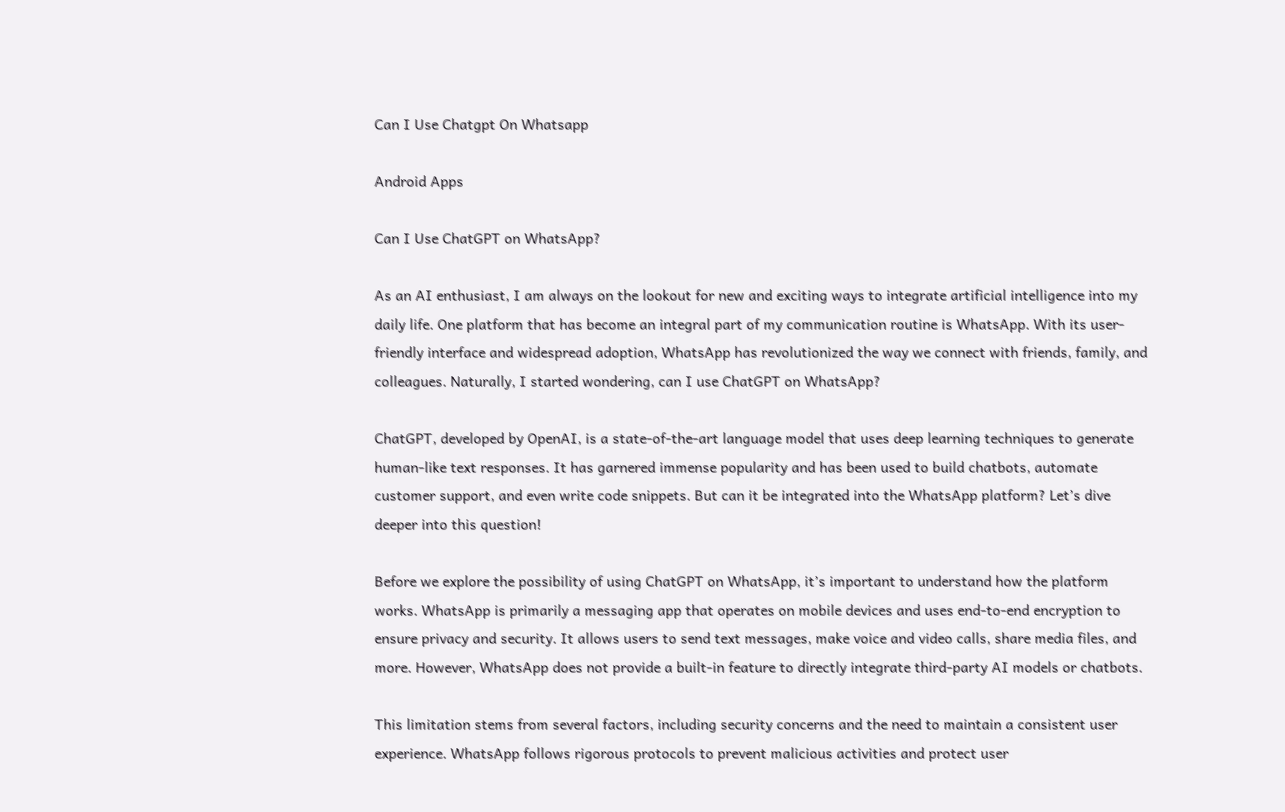Can I Use Chatgpt On Whatsapp

Android Apps

Can I Use ChatGPT on WhatsApp?

As an AI enthusiast, I am always on the lookout for new and exciting ways to integrate artificial intelligence into my daily life. One platform that has become an integral part of my communication routine is WhatsApp. With its user-friendly interface and widespread adoption, WhatsApp has revolutionized the way we connect with friends, family, and colleagues. Naturally, I started wondering, can I use ChatGPT on WhatsApp?

ChatGPT, developed by OpenAI, is a state-of-the-art language model that uses deep learning techniques to generate human-like text responses. It has garnered immense popularity and has been used to build chatbots, automate customer support, and even write code snippets. But can it be integrated into the WhatsApp platform? Let’s dive deeper into this question!

Before we explore the possibility of using ChatGPT on WhatsApp, it’s important to understand how the platform works. WhatsApp is primarily a messaging app that operates on mobile devices and uses end-to-end encryption to ensure privacy and security. It allows users to send text messages, make voice and video calls, share media files, and more. However, WhatsApp does not provide a built-in feature to directly integrate third-party AI models or chatbots.

This limitation stems from several factors, including security concerns and the need to maintain a consistent user experience. WhatsApp follows rigorous protocols to prevent malicious activities and protect user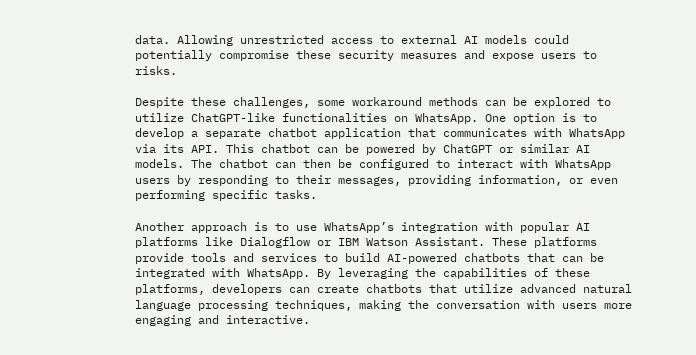data. Allowing unrestricted access to external AI models could potentially compromise these security measures and expose users to risks.

Despite these challenges, some workaround methods can be explored to utilize ChatGPT-like functionalities on WhatsApp. One option is to develop a separate chatbot application that communicates with WhatsApp via its API. This chatbot can be powered by ChatGPT or similar AI models. The chatbot can then be configured to interact with WhatsApp users by responding to their messages, providing information, or even performing specific tasks.

Another approach is to use WhatsApp’s integration with popular AI platforms like Dialogflow or IBM Watson Assistant. These platforms provide tools and services to build AI-powered chatbots that can be integrated with WhatsApp. By leveraging the capabilities of these platforms, developers can create chatbots that utilize advanced natural language processing techniques, making the conversation with users more engaging and interactive.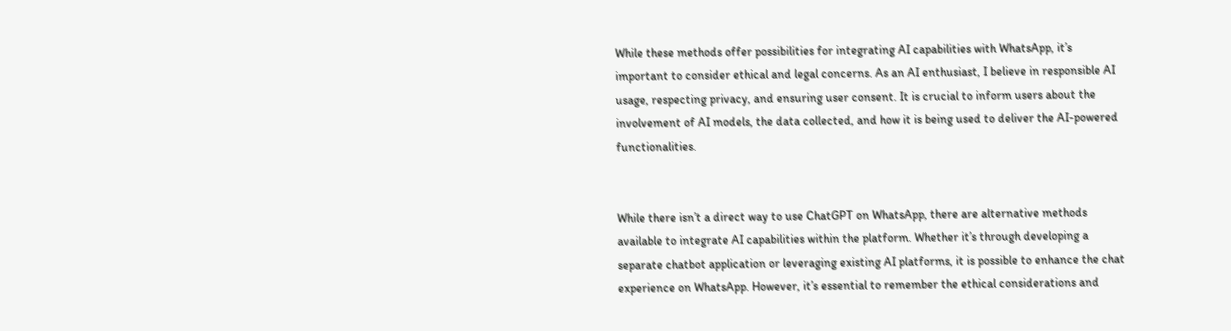While these methods offer possibilities for integrating AI capabilities with WhatsApp, it’s important to consider ethical and legal concerns. As an AI enthusiast, I believe in responsible AI usage, respecting privacy, and ensuring user consent. It is crucial to inform users about the involvement of AI models, the data collected, and how it is being used to deliver the AI-powered functionalities.


While there isn’t a direct way to use ChatGPT on WhatsApp, there are alternative methods available to integrate AI capabilities within the platform. Whether it’s through developing a separate chatbot application or leveraging existing AI platforms, it is possible to enhance the chat experience on WhatsApp. However, it’s essential to remember the ethical considerations and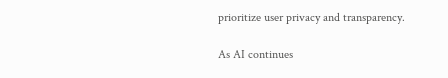prioritize user privacy and transparency.

As AI continues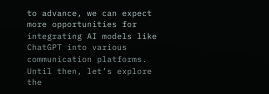to advance, we can expect more opportunities for integrating AI models like ChatGPT into various communication platforms. Until then, let’s explore the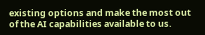existing options and make the most out of the AI capabilities available to us.